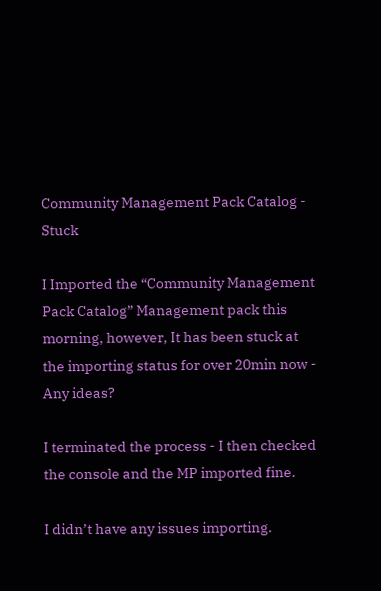Community Management Pack Catalog - Stuck

I Imported the “Community Management Pack Catalog” Management pack this morning, however, It has been stuck at the importing status for over 20min now - Any ideas?

I terminated the process - I then checked the console and the MP imported fine.

I didn’t have any issues importing.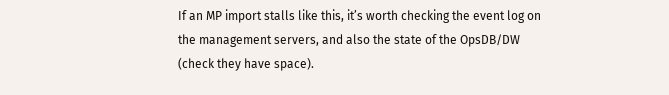If an MP import stalls like this, it’s worth checking the event log on the management servers, and also the state of the OpsDB/DW (check they have space).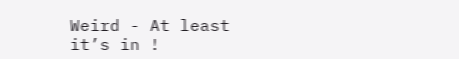Weird - At least it’s in !